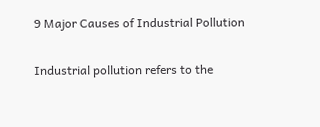9 Major Causes of Industrial Pollution

Industrial pollution refers to the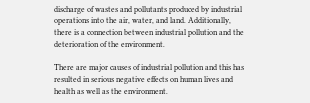discharge of wastes and pollutants produced by industrial operations into the air, water, and land. Additionally, there is a connection between industrial pollution and the deterioration of the environment.

There are major causes of industrial pollution and this has resulted in serious negative effects on human lives and health as well as the environment.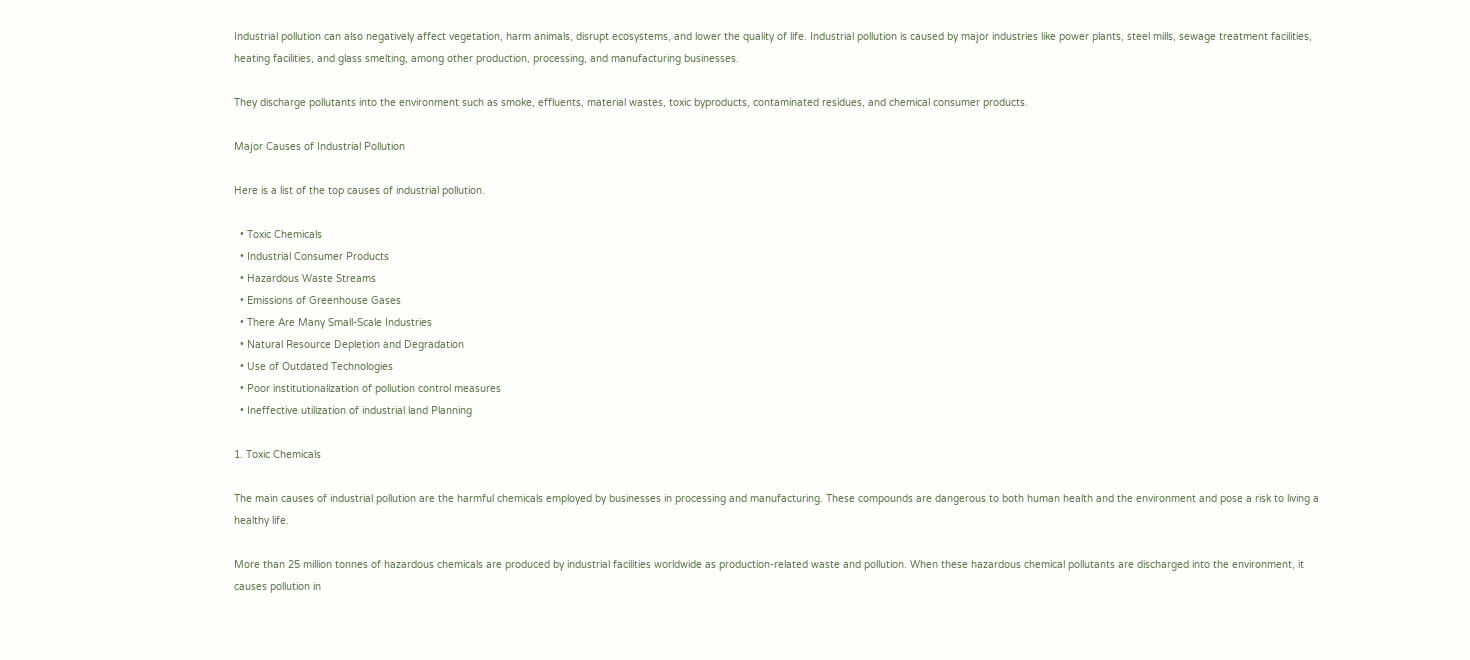Industrial pollution can also negatively affect vegetation, harm animals, disrupt ecosystems, and lower the quality of life. Industrial pollution is caused by major industries like power plants, steel mills, sewage treatment facilities, heating facilities, and glass smelting, among other production, processing, and manufacturing businesses.

They discharge pollutants into the environment such as smoke, effluents, material wastes, toxic byproducts, contaminated residues, and chemical consumer products.

Major Causes of Industrial Pollution

Here is a list of the top causes of industrial pollution.

  • Toxic Chemicals
  • Industrial Consumer Products
  • Hazardous Waste Streams
  • Emissions of Greenhouse Gases
  • There Are Many Small-Scale Industries
  • Natural Resource Depletion and Degradation
  • Use of Outdated Technologies
  • Poor institutionalization of pollution control measures
  • Ineffective utilization of industrial land Planning

1. Toxic Chemicals

The main causes of industrial pollution are the harmful chemicals employed by businesses in processing and manufacturing. These compounds are dangerous to both human health and the environment and pose a risk to living a healthy life.

More than 25 million tonnes of hazardous chemicals are produced by industrial facilities worldwide as production-related waste and pollution. When these hazardous chemical pollutants are discharged into the environment, it causes pollution in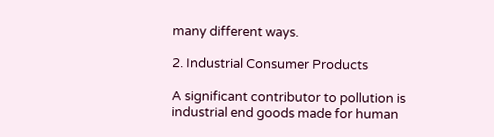many different ways.

2. Industrial Consumer Products

A significant contributor to pollution is industrial end goods made for human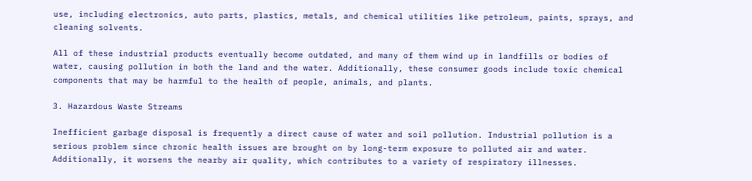use, including electronics, auto parts, plastics, metals, and chemical utilities like petroleum, paints, sprays, and cleaning solvents.

All of these industrial products eventually become outdated, and many of them wind up in landfills or bodies of water, causing pollution in both the land and the water. Additionally, these consumer goods include toxic chemical components that may be harmful to the health of people, animals, and plants.

3. Hazardous Waste Streams

Inefficient garbage disposal is frequently a direct cause of water and soil pollution. Industrial pollution is a serious problem since chronic health issues are brought on by long-term exposure to polluted air and water. Additionally, it worsens the nearby air quality, which contributes to a variety of respiratory illnesses.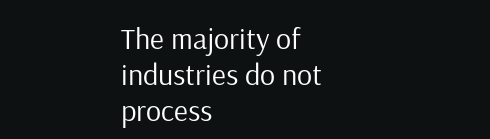The majority of industries do not process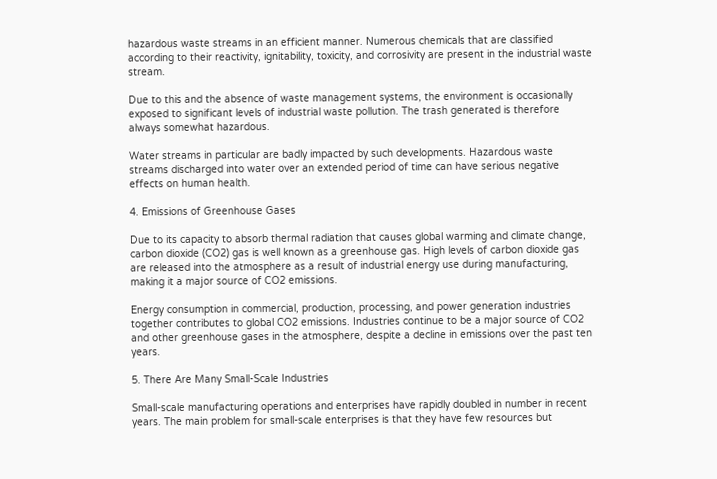hazardous waste streams in an efficient manner. Numerous chemicals that are classified according to their reactivity, ignitability, toxicity, and corrosivity are present in the industrial waste stream.

Due to this and the absence of waste management systems, the environment is occasionally exposed to significant levels of industrial waste pollution. The trash generated is therefore always somewhat hazardous.

Water streams in particular are badly impacted by such developments. Hazardous waste streams discharged into water over an extended period of time can have serious negative effects on human health.

4. Emissions of Greenhouse Gases

Due to its capacity to absorb thermal radiation that causes global warming and climate change, carbon dioxide (CO2) gas is well known as a greenhouse gas. High levels of carbon dioxide gas are released into the atmosphere as a result of industrial energy use during manufacturing, making it a major source of CO2 emissions.

Energy consumption in commercial, production, processing, and power generation industries together contributes to global CO2 emissions. Industries continue to be a major source of CO2 and other greenhouse gases in the atmosphere, despite a decline in emissions over the past ten years.

5. There Are Many Small-Scale Industries

Small-scale manufacturing operations and enterprises have rapidly doubled in number in recent years. The main problem for small-scale enterprises is that they have few resources but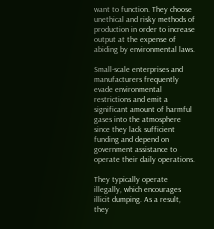want to function. They choose unethical and risky methods of production in order to increase output at the expense of abiding by environmental laws.

Small-scale enterprises and manufacturers frequently evade environmental restrictions and emit a significant amount of harmful gases into the atmosphere since they lack sufficient funding and depend on government assistance to operate their daily operations.

They typically operate illegally, which encourages illicit dumping. As a result, they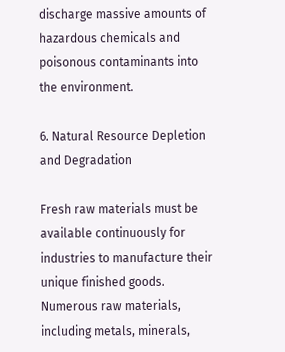discharge massive amounts of hazardous chemicals and poisonous contaminants into the environment.

6. Natural Resource Depletion and Degradation

Fresh raw materials must be available continuously for industries to manufacture their unique finished goods. Numerous raw materials, including metals, minerals,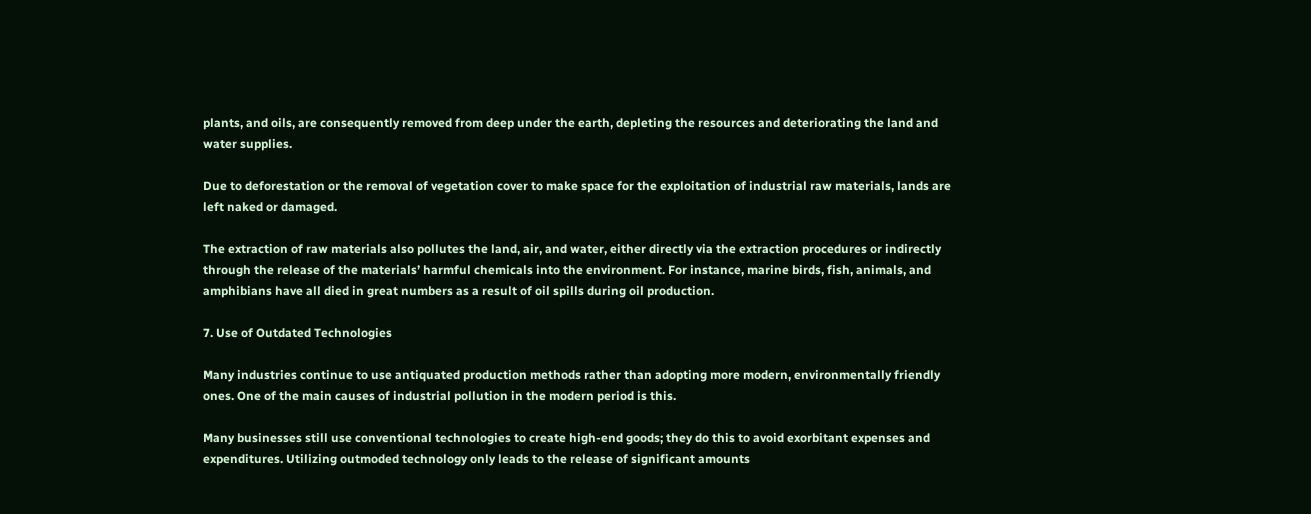plants, and oils, are consequently removed from deep under the earth, depleting the resources and deteriorating the land and water supplies.

Due to deforestation or the removal of vegetation cover to make space for the exploitation of industrial raw materials, lands are left naked or damaged.

The extraction of raw materials also pollutes the land, air, and water, either directly via the extraction procedures or indirectly through the release of the materials’ harmful chemicals into the environment. For instance, marine birds, fish, animals, and amphibians have all died in great numbers as a result of oil spills during oil production.

7. Use of Outdated Technologies

Many industries continue to use antiquated production methods rather than adopting more modern, environmentally friendly ones. One of the main causes of industrial pollution in the modern period is this.

Many businesses still use conventional technologies to create high-end goods; they do this to avoid exorbitant expenses and expenditures. Utilizing outmoded technology only leads to the release of significant amounts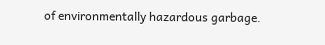of environmentally hazardous garbage.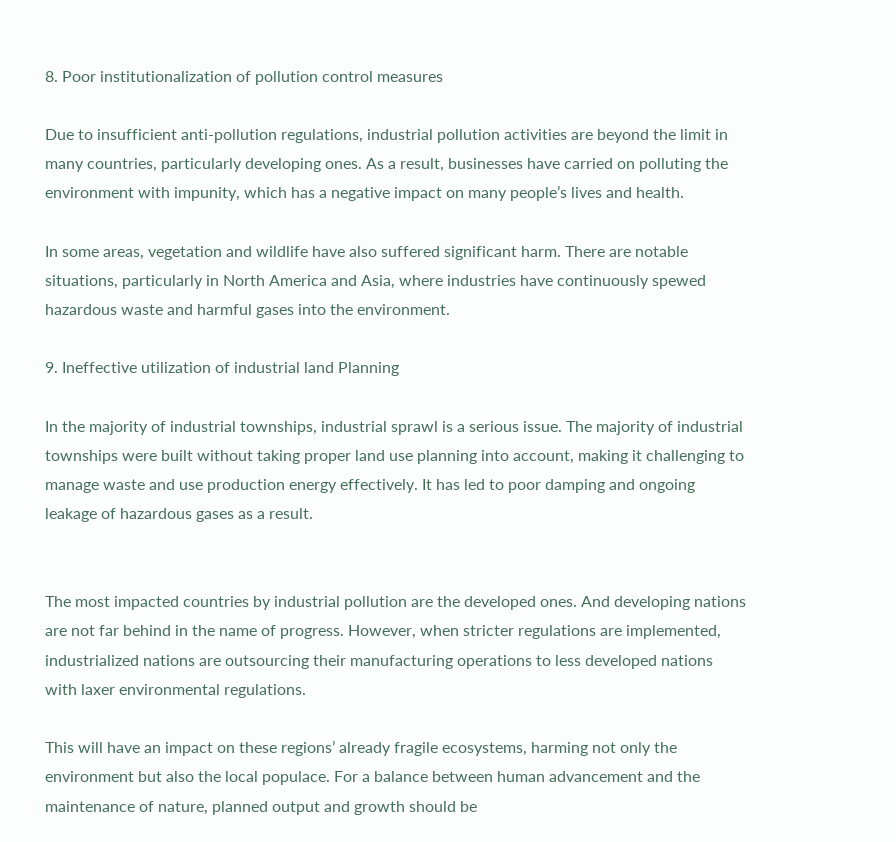8. Poor institutionalization of pollution control measures

Due to insufficient anti-pollution regulations, industrial pollution activities are beyond the limit in many countries, particularly developing ones. As a result, businesses have carried on polluting the environment with impunity, which has a negative impact on many people’s lives and health.

In some areas, vegetation and wildlife have also suffered significant harm. There are notable situations, particularly in North America and Asia, where industries have continuously spewed hazardous waste and harmful gases into the environment.

9. Ineffective utilization of industrial land Planning

In the majority of industrial townships, industrial sprawl is a serious issue. The majority of industrial townships were built without taking proper land use planning into account, making it challenging to manage waste and use production energy effectively. It has led to poor damping and ongoing leakage of hazardous gases as a result.


The most impacted countries by industrial pollution are the developed ones. And developing nations are not far behind in the name of progress. However, when stricter regulations are implemented, industrialized nations are outsourcing their manufacturing operations to less developed nations with laxer environmental regulations.

This will have an impact on these regions’ already fragile ecosystems, harming not only the environment but also the local populace. For a balance between human advancement and the maintenance of nature, planned output and growth should be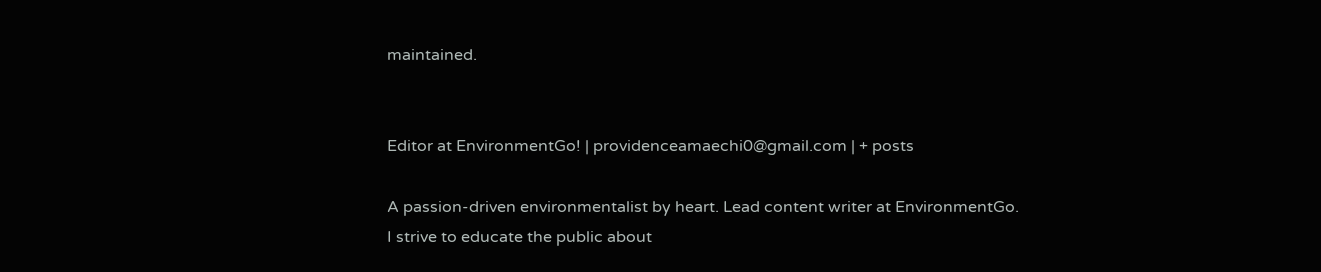maintained.


Editor at EnvironmentGo! | providenceamaechi0@gmail.com | + posts

A passion-driven environmentalist by heart. Lead content writer at EnvironmentGo.
I strive to educate the public about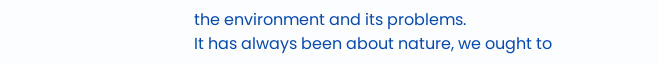the environment and its problems.
It has always been about nature, we ought to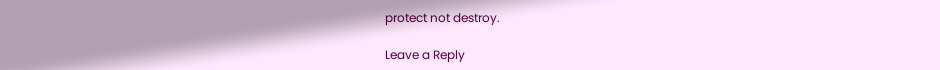protect not destroy.

Leave a Reply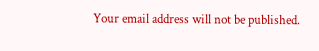Your email address will not be published.